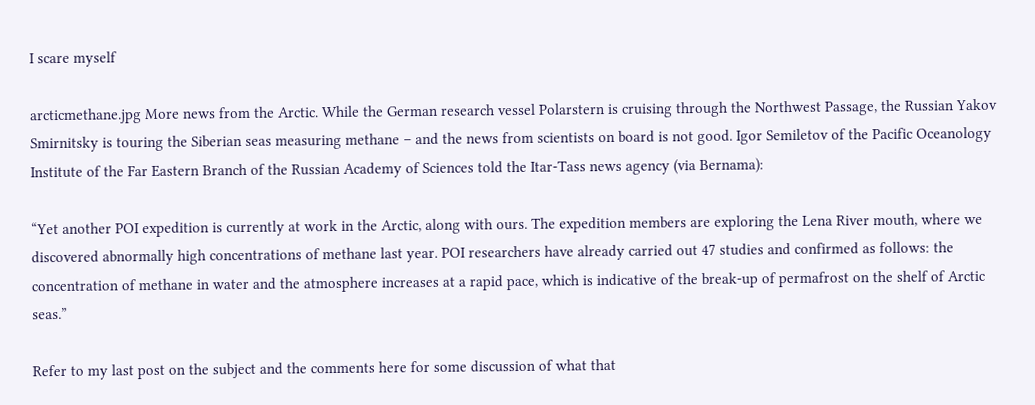I scare myself

arcticmethane.jpg More news from the Arctic. While the German research vessel Polarstern is cruising through the Northwest Passage, the Russian Yakov Smirnitsky is touring the Siberian seas measuring methane – and the news from scientists on board is not good. Igor Semiletov of the Pacific Oceanology Institute of the Far Eastern Branch of the Russian Academy of Sciences told the Itar-Tass news agency (via Bernama):

“Yet another POI expedition is currently at work in the Arctic, along with ours. The expedition members are exploring the Lena River mouth, where we discovered abnormally high concentrations of methane last year. POI researchers have already carried out 47 studies and confirmed as follows: the concentration of methane in water and the atmosphere increases at a rapid pace, which is indicative of the break-up of permafrost on the shelf of Arctic seas.”

Refer to my last post on the subject and the comments here for some discussion of what that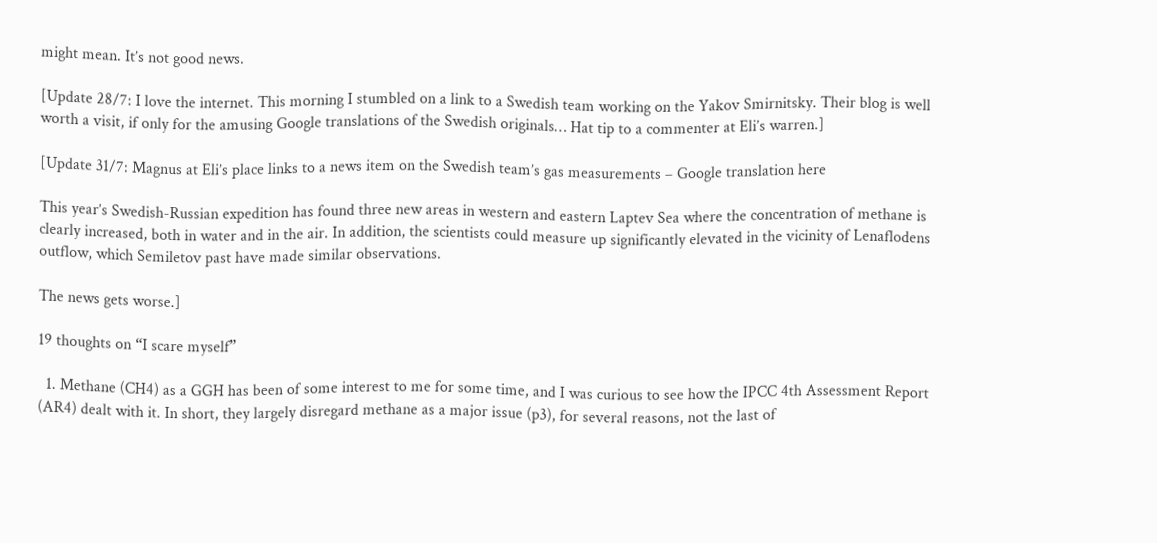might mean. It’s not good news.

[Update 28/7: I love the internet. This morning I stumbled on a link to a Swedish team working on the Yakov Smirnitsky. Their blog is well worth a visit, if only for the amusing Google translations of the Swedish originals… Hat tip to a commenter at Eli’s warren.]

[Update 31/7: Magnus at Eli’s place links to a news item on the Swedish team’s gas measurements – Google translation here

This year’s Swedish-Russian expedition has found three new areas in western and eastern Laptev Sea where the concentration of methane is clearly increased, both in water and in the air. In addition, the scientists could measure up significantly elevated in the vicinity of Lenaflodens outflow, which Semiletov past have made similar observations.

The news gets worse.]

19 thoughts on “I scare myself”

  1. Methane (CH4) as a GGH has been of some interest to me for some time, and I was curious to see how the IPCC 4th Assessment Report (AR4) dealt with it. In short, they largely disregard methane as a major issue (p3), for several reasons, not the last of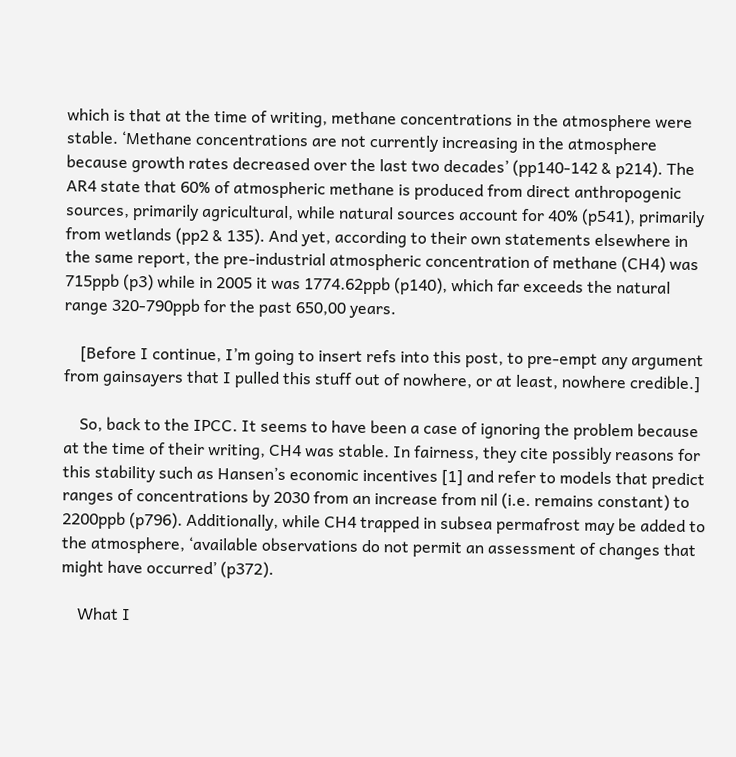which is that at the time of writing, methane concentrations in the atmosphere were stable. ‘Methane concentrations are not currently increasing in the atmosphere because growth rates decreased over the last two decades’ (pp140-142 & p214). The AR4 state that 60% of atmospheric methane is produced from direct anthropogenic sources, primarily agricultural, while natural sources account for 40% (p541), primarily from wetlands (pp2 & 135). And yet, according to their own statements elsewhere in the same report, the pre-industrial atmospheric concentration of methane (CH4) was 715ppb (p3) while in 2005 it was 1774.62ppb (p140), which far exceeds the natural range 320-790ppb for the past 650,00 years.

    [Before I continue, I’m going to insert refs into this post, to pre-empt any argument from gainsayers that I pulled this stuff out of nowhere, or at least, nowhere credible.]

    So, back to the IPCC. It seems to have been a case of ignoring the problem because at the time of their writing, CH4 was stable. In fairness, they cite possibly reasons for this stability such as Hansen’s economic incentives [1] and refer to models that predict ranges of concentrations by 2030 from an increase from nil (i.e. remains constant) to 2200ppb (p796). Additionally, while CH4 trapped in subsea permafrost may be added to the atmosphere, ‘available observations do not permit an assessment of changes that might have occurred’ (p372).

    What I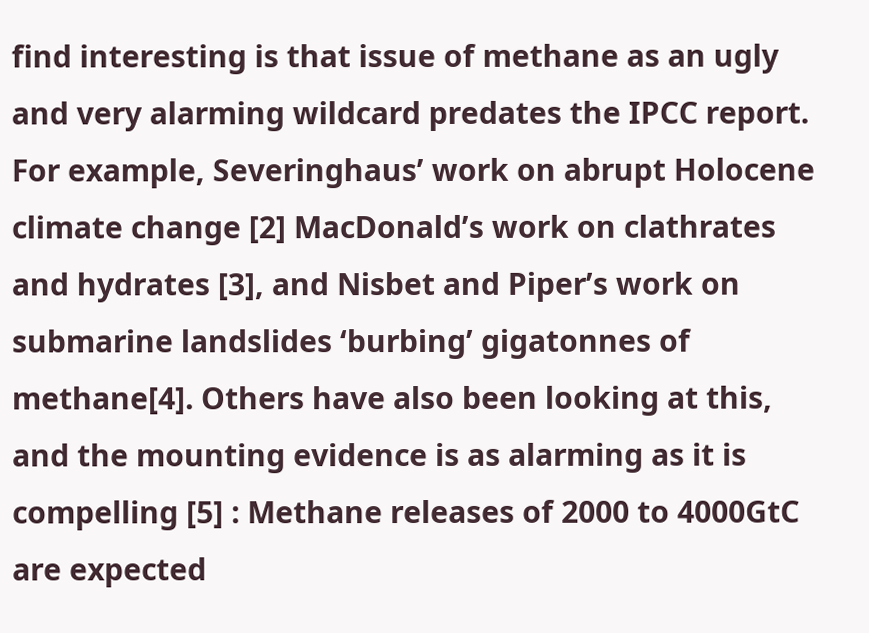find interesting is that issue of methane as an ugly and very alarming wildcard predates the IPCC report. For example, Severinghaus’ work on abrupt Holocene climate change [2] MacDonald’s work on clathrates and hydrates [3], and Nisbet and Piper’s work on submarine landslides ‘burbing’ gigatonnes of methane[4]. Others have also been looking at this, and the mounting evidence is as alarming as it is compelling [5] : Methane releases of 2000 to 4000GtC are expected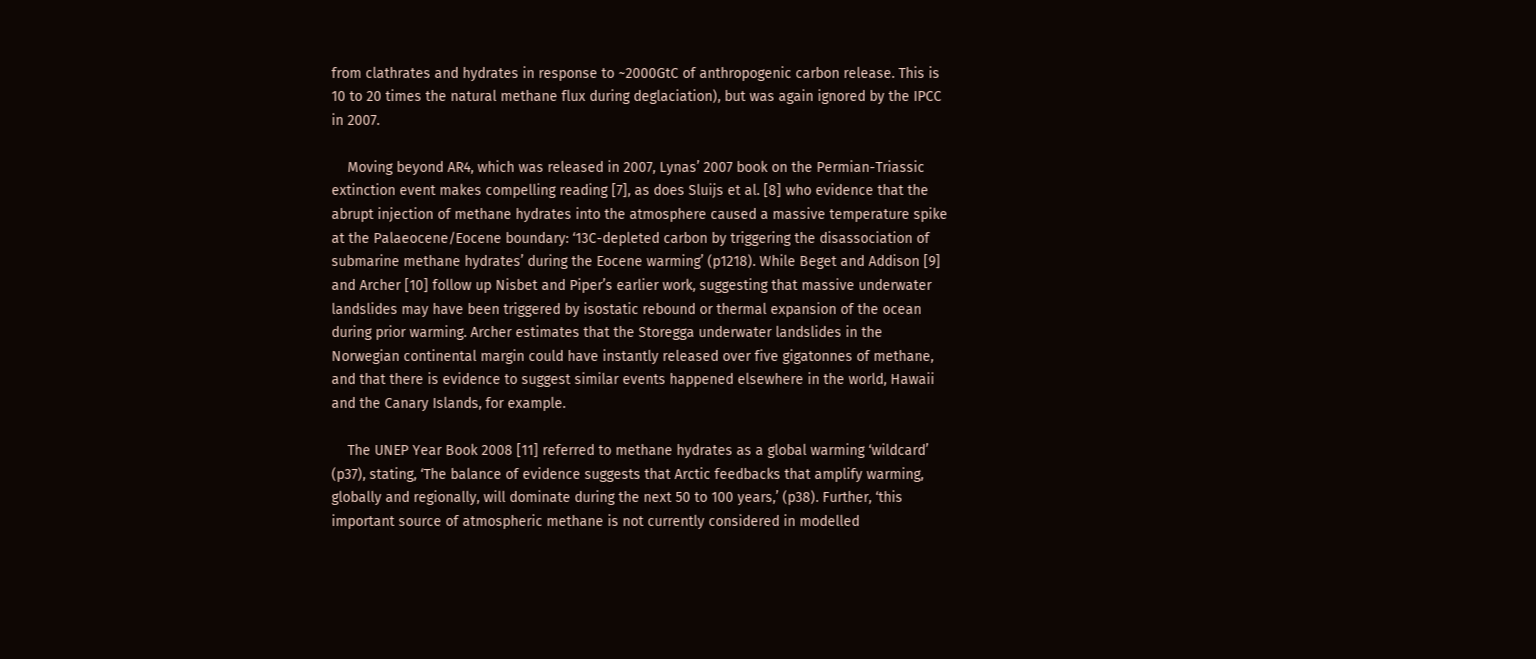from clathrates and hydrates in response to ~2000GtC of anthropogenic carbon release. This is 10 to 20 times the natural methane flux during deglaciation), but was again ignored by the IPCC in 2007.

    Moving beyond AR4, which was released in 2007, Lynas’ 2007 book on the Permian-Triassic extinction event makes compelling reading [7], as does Sluijs et al. [8] who evidence that the abrupt injection of methane hydrates into the atmosphere caused a massive temperature spike at the Palaeocene/Eocene boundary: ‘13C-depleted carbon by triggering the disassociation of submarine methane hydrates’ during the Eocene warming’ (p1218). While Beget and Addison [9] and Archer [10] follow up Nisbet and Piper’s earlier work, suggesting that massive underwater landslides may have been triggered by isostatic rebound or thermal expansion of the ocean during prior warming. Archer estimates that the Storegga underwater landslides in the Norwegian continental margin could have instantly released over five gigatonnes of methane, and that there is evidence to suggest similar events happened elsewhere in the world, Hawaii and the Canary Islands, for example.

    The UNEP Year Book 2008 [11] referred to methane hydrates as a global warming ‘wildcard’ (p37), stating, ‘The balance of evidence suggests that Arctic feedbacks that amplify warming, globally and regionally, will dominate during the next 50 to 100 years,’ (p38). Further, ‘this important source of atmospheric methane is not currently considered in modelled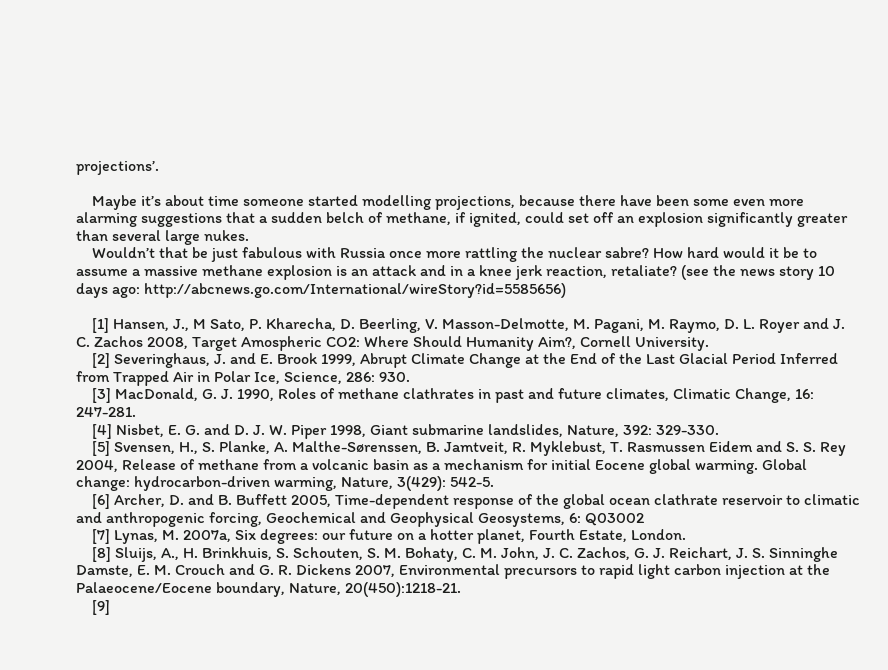projections’.

    Maybe it’s about time someone started modelling projections, because there have been some even more alarming suggestions that a sudden belch of methane, if ignited, could set off an explosion significantly greater than several large nukes.
    Wouldn’t that be just fabulous with Russia once more rattling the nuclear sabre? How hard would it be to assume a massive methane explosion is an attack and in a knee jerk reaction, retaliate? (see the news story 10 days ago: http://abcnews.go.com/International/wireStory?id=5585656)

    [1] Hansen, J., M Sato, P. Kharecha, D. Beerling, V. Masson-Delmotte, M. Pagani, M. Raymo, D. L. Royer and J. C. Zachos 2008, Target Amospheric CO2: Where Should Humanity Aim?, Cornell University.
    [2] Severinghaus, J. and E. Brook 1999, Abrupt Climate Change at the End of the Last Glacial Period Inferred from Trapped Air in Polar Ice, Science, 286: 930.
    [3] MacDonald, G. J. 1990, Roles of methane clathrates in past and future climates, Climatic Change, 16: 247-281.
    [4] Nisbet, E. G. and D. J. W. Piper 1998, Giant submarine landslides, Nature, 392: 329-330.
    [5] Svensen, H., S. Planke, A. Malthe-Sørenssen, B. Jamtveit, R. Myklebust, T. Rasmussen Eidem and S. S. Rey 2004, Release of methane from a volcanic basin as a mechanism for initial Eocene global warming. Global change: hydrocarbon-driven warming, Nature, 3(429): 542-5.
    [6] Archer, D. and B. Buffett 2005, Time-dependent response of the global ocean clathrate reservoir to climatic and anthropogenic forcing, Geochemical and Geophysical Geosystems, 6: Q03002
    [7] Lynas, M. 2007a, Six degrees: our future on a hotter planet, Fourth Estate, London.
    [8] Sluijs, A., H. Brinkhuis, S. Schouten, S. M. Bohaty, C. M. John, J. C. Zachos, G. J. Reichart, J. S. Sinninghe Damste, E. M. Crouch and G. R. Dickens 2007, Environmental precursors to rapid light carbon injection at the Palaeocene/Eocene boundary, Nature, 20(450):1218-21.
    [9]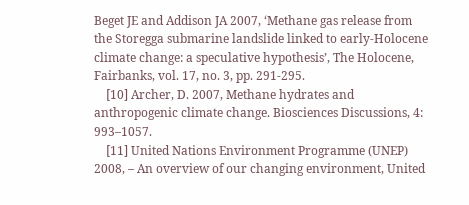Beget JE and Addison JA 2007, ‘Methane gas release from the Storegga submarine landslide linked to early-Holocene climate change: a speculative hypothesis’, The Holocene, Fairbanks, vol. 17, no. 3, pp. 291-295.
    [10] Archer, D. 2007, Methane hydrates and anthropogenic climate change. Biosciences Discussions, 4: 993–1057.
    [11] United Nations Environment Programme (UNEP) 2008, – An overview of our changing environment, United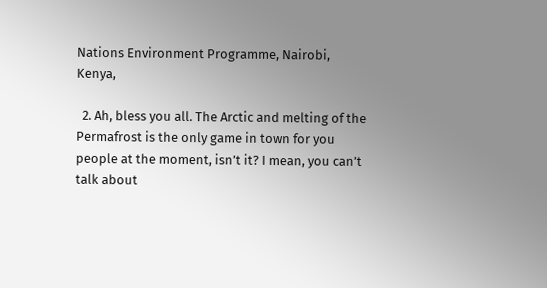Nations Environment Programme, Nairobi, Kenya,

  2. Ah, bless you all. The Arctic and melting of the Permafrost is the only game in town for you people at the moment, isn’t it? I mean, you can’t talk about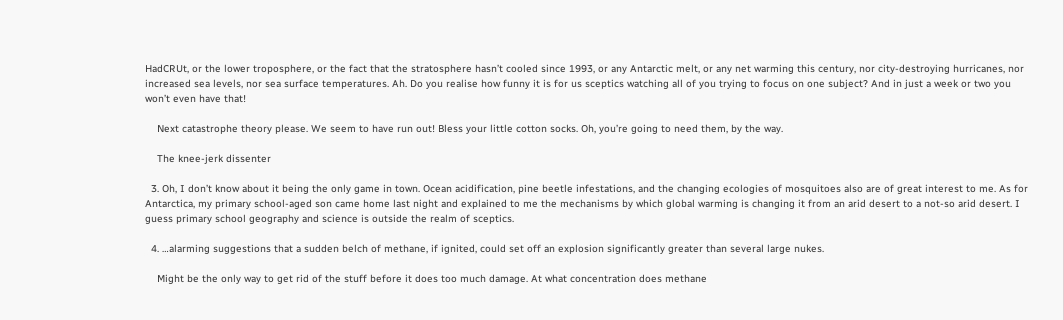HadCRUt, or the lower troposphere, or the fact that the stratosphere hasn’t cooled since 1993, or any Antarctic melt, or any net warming this century, nor city-destroying hurricanes, nor increased sea levels, nor sea surface temperatures. Ah. Do you realise how funny it is for us sceptics watching all of you trying to focus on one subject? And in just a week or two you won’t even have that!

    Next catastrophe theory please. We seem to have run out! Bless your little cotton socks. Oh, you’re going to need them, by the way.

    The knee-jerk dissenter

  3. Oh, I don’t know about it being the only game in town. Ocean acidification, pine beetle infestations, and the changing ecologies of mosquitoes also are of great interest to me. As for Antarctica, my primary school-aged son came home last night and explained to me the mechanisms by which global warming is changing it from an arid desert to a not-so arid desert. I guess primary school geography and science is outside the realm of sceptics.

  4. …alarming suggestions that a sudden belch of methane, if ignited, could set off an explosion significantly greater than several large nukes.

    Might be the only way to get rid of the stuff before it does too much damage. At what concentration does methane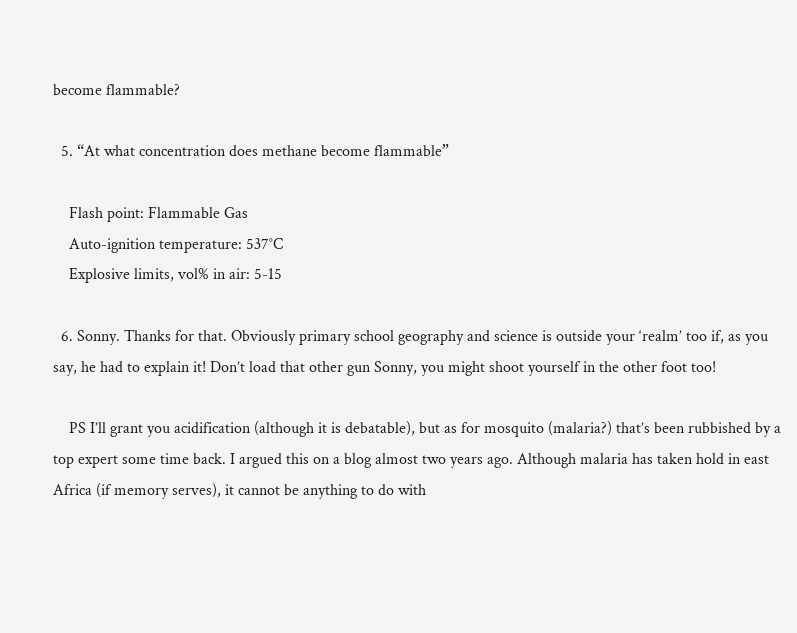become flammable?

  5. “At what concentration does methane become flammable”

    Flash point: Flammable Gas
    Auto-ignition temperature: 537°C
    Explosive limits, vol% in air: 5-15

  6. Sonny. Thanks for that. Obviously primary school geography and science is outside your ‘realm’ too if, as you say, he had to explain it! Don’t load that other gun Sonny, you might shoot yourself in the other foot too!

    PS I’ll grant you acidification (although it is debatable), but as for mosquito (malaria?) that’s been rubbished by a top expert some time back. I argued this on a blog almost two years ago. Although malaria has taken hold in east Africa (if memory serves), it cannot be anything to do with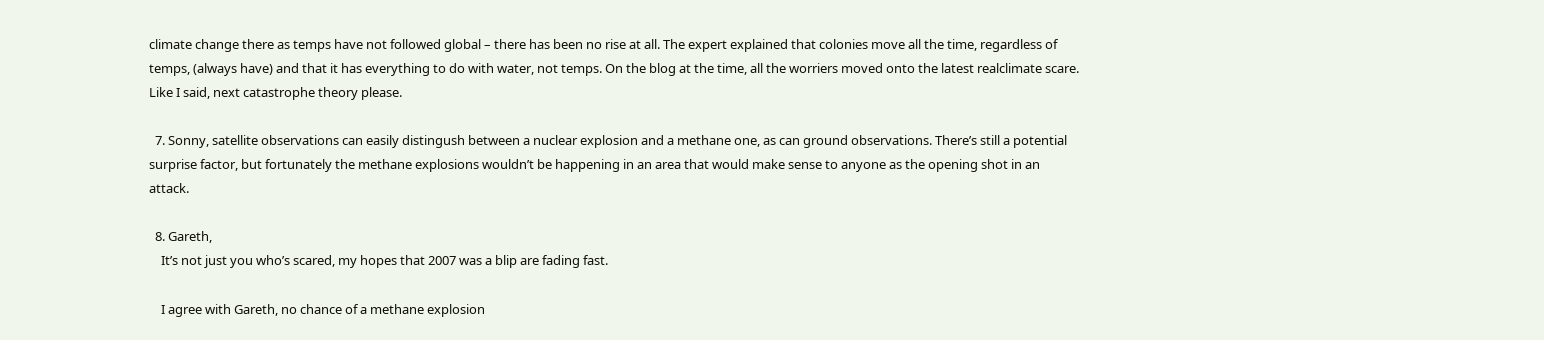climate change there as temps have not followed global – there has been no rise at all. The expert explained that colonies move all the time, regardless of temps, (always have) and that it has everything to do with water, not temps. On the blog at the time, all the worriers moved onto the latest realclimate scare. Like I said, next catastrophe theory please.

  7. Sonny, satellite observations can easily distingush between a nuclear explosion and a methane one, as can ground observations. There’s still a potential surprise factor, but fortunately the methane explosions wouldn’t be happening in an area that would make sense to anyone as the opening shot in an attack.

  8. Gareth,
    It’s not just you who’s scared, my hopes that 2007 was a blip are fading fast.

    I agree with Gareth, no chance of a methane explosion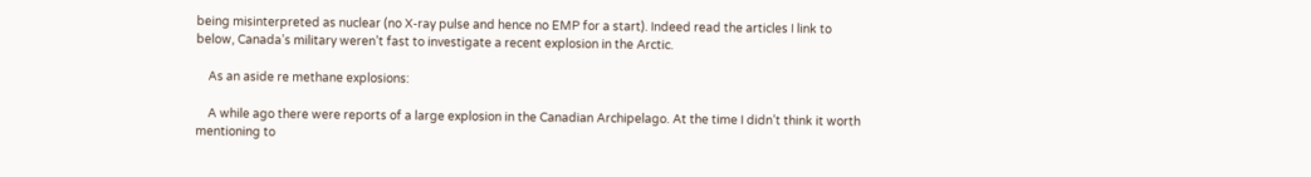being misinterpreted as nuclear (no X-ray pulse and hence no EMP for a start). Indeed read the articles I link to below, Canada’s military weren’t fast to investigate a recent explosion in the Arctic.

    As an aside re methane explosions:

    A while ago there were reports of a large explosion in the Canadian Archipelago. At the time I didn’t think it worth mentioning to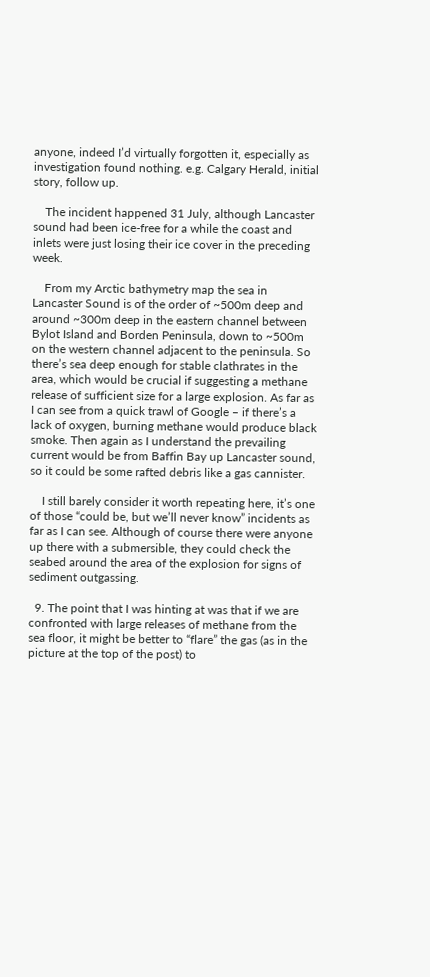anyone, indeed I’d virtually forgotten it, especially as investigation found nothing. e.g. Calgary Herald, initial story, follow up.

    The incident happened 31 July, although Lancaster sound had been ice-free for a while the coast and inlets were just losing their ice cover in the preceding week.

    From my Arctic bathymetry map the sea in Lancaster Sound is of the order of ~500m deep and around ~300m deep in the eastern channel between Bylot Island and Borden Peninsula, down to ~500m on the western channel adjacent to the peninsula. So there’s sea deep enough for stable clathrates in the area, which would be crucial if suggesting a methane release of sufficient size for a large explosion. As far as I can see from a quick trawl of Google – if there’s a lack of oxygen, burning methane would produce black smoke. Then again as I understand the prevailing current would be from Baffin Bay up Lancaster sound, so it could be some rafted debris like a gas cannister.

    I still barely consider it worth repeating here, it’s one of those “could be, but we’ll never know” incidents as far as I can see. Although of course there were anyone up there with a submersible, they could check the seabed around the area of the explosion for signs of sediment outgassing.

  9. The point that I was hinting at was that if we are confronted with large releases of methane from the sea floor, it might be better to “flare” the gas (as in the picture at the top of the post) to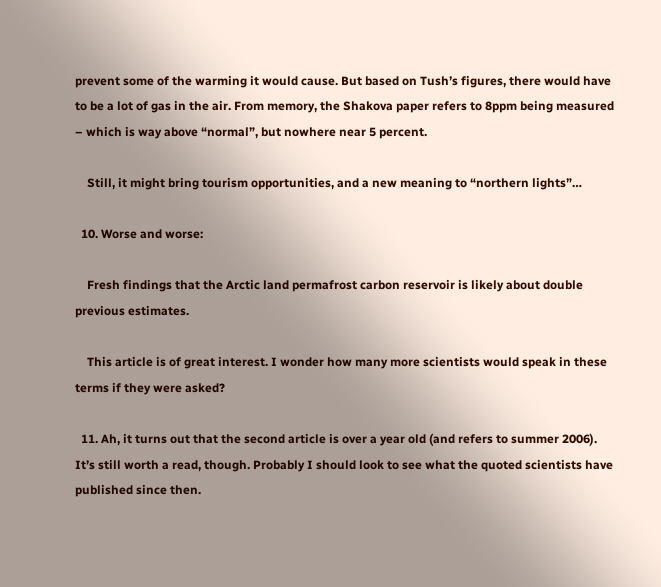prevent some of the warming it would cause. But based on Tush’s figures, there would have to be a lot of gas in the air. From memory, the Shakova paper refers to 8ppm being measured – which is way above “normal”, but nowhere near 5 percent.

    Still, it might bring tourism opportunities, and a new meaning to “northern lights”…

  10. Worse and worse:

    Fresh findings that the Arctic land permafrost carbon reservoir is likely about double previous estimates.

    This article is of great interest. I wonder how many more scientists would speak in these terms if they were asked?

  11. Ah, it turns out that the second article is over a year old (and refers to summer 2006). It’s still worth a read, though. Probably I should look to see what the quoted scientists have published since then.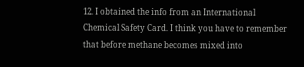12. I obtained the info from an International Chemical Safety Card. I think you have to remember that before methane becomes mixed into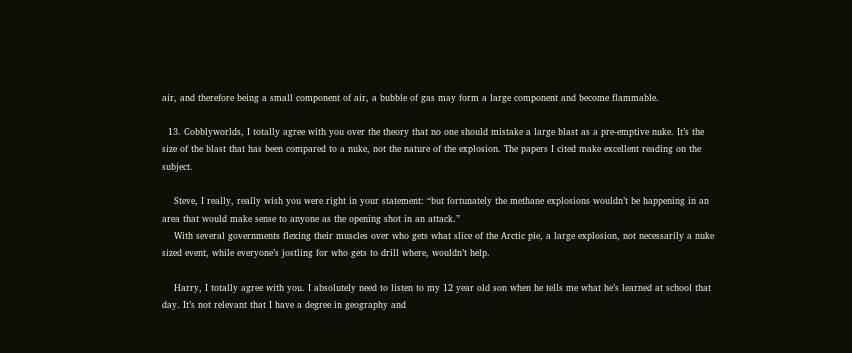air, and therefore being a small component of air, a bubble of gas may form a large component and become flammable.

  13. Cobblyworlds, I totally agree with you over the theory that no one should mistake a large blast as a pre-emptive nuke. It’s the size of the blast that has been compared to a nuke, not the nature of the explosion. The papers I cited make excellent reading on the subject.

    Steve, I really, really wish you were right in your statement: “but fortunately the methane explosions wouldn’t be happening in an area that would make sense to anyone as the opening shot in an attack.”
    With several governments flexing their muscles over who gets what slice of the Arctic pie, a large explosion, not necessarily a nuke sized event, while everyone’s jostling for who gets to drill where, wouldn’t help.

    Harry, I totally agree with you. I absolutely need to listen to my 12 year old son when he tells me what he’s learned at school that day. It’s not relevant that I have a degree in geography and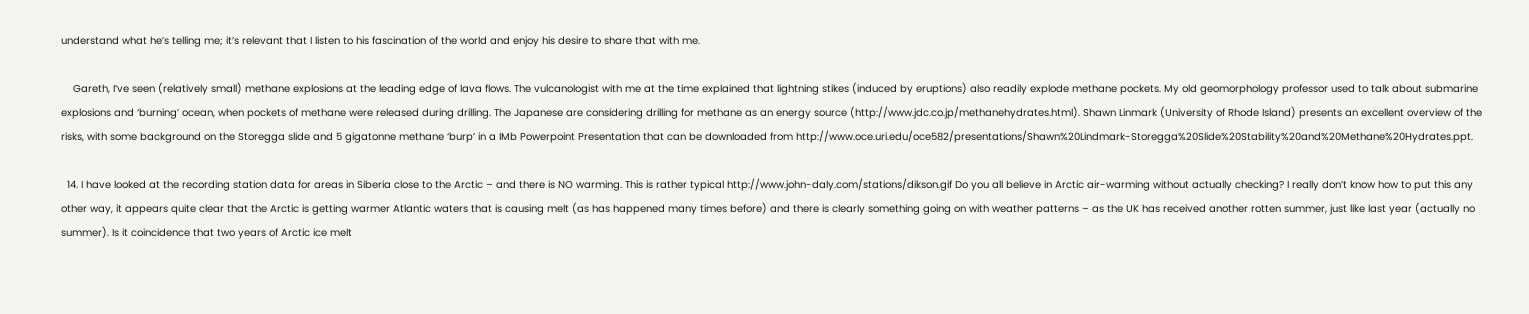understand what he’s telling me; it’s relevant that I listen to his fascination of the world and enjoy his desire to share that with me.

    Gareth, I’ve seen (relatively small) methane explosions at the leading edge of lava flows. The vulcanologist with me at the time explained that lightning stikes (induced by eruptions) also readily explode methane pockets. My old geomorphology professor used to talk about submarine explosions and ‘burning’ ocean, when pockets of methane were released during drilling. The Japanese are considering drilling for methane as an energy source (http://www.jdc.co.jp/methanehydrates.html). Shawn Linmark (University of Rhode Island) presents an excellent overview of the risks, with some background on the Storegga slide and 5 gigatonne methane ‘burp’ in a IMb Powerpoint Presentation that can be downloaded from http://www.oce.uri.edu/oce582/presentations/Shawn%20Lindmark-Storegga%20Slide%20Stability%20and%20Methane%20Hydrates.ppt.

  14. I have looked at the recording station data for areas in Siberia close to the Arctic – and there is NO warming. This is rather typical http://www.john-daly.com/stations/dikson.gif Do you all believe in Arctic air-warming without actually checking? I really don’t know how to put this any other way, it appears quite clear that the Arctic is getting warmer Atlantic waters that is causing melt (as has happened many times before) and there is clearly something going on with weather patterns – as the UK has received another rotten summer, just like last year (actually no summer). Is it coincidence that two years of Arctic ice melt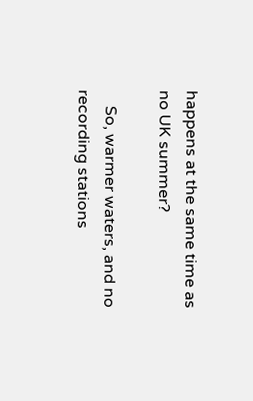happens at the same time as no UK summer?

    So, warmer waters, and no recording stations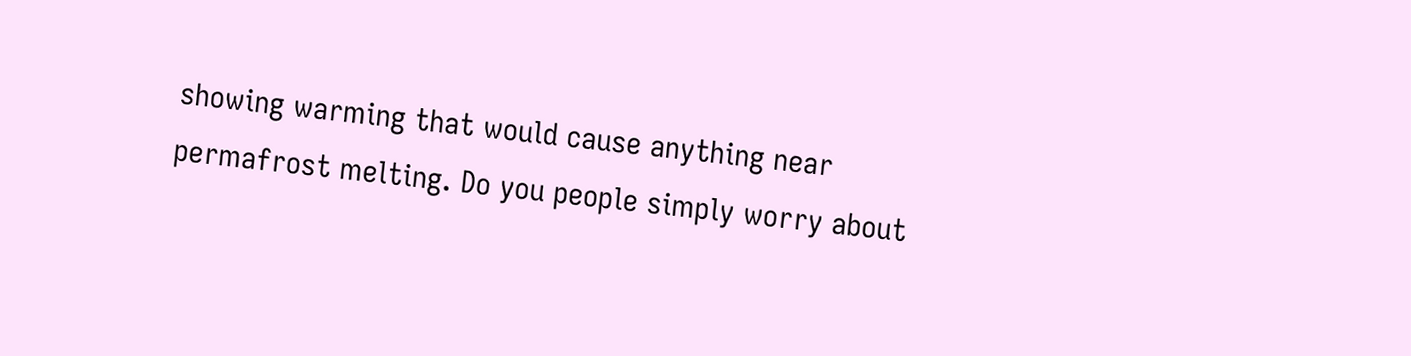showing warming that would cause anything near permafrost melting. Do you people simply worry about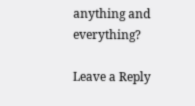anything and everything?

Leave a Reply